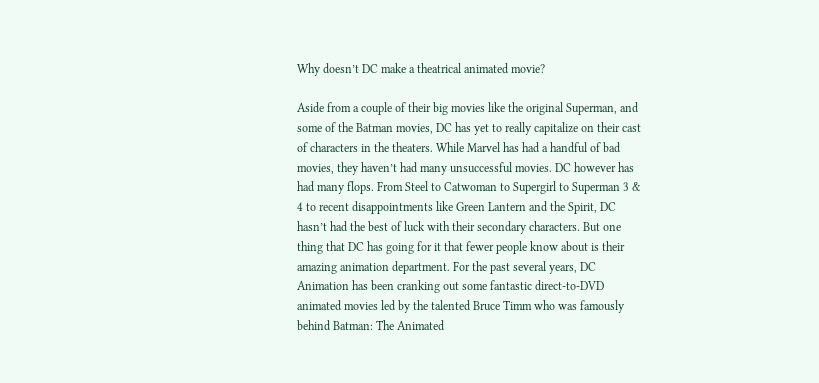Why doesn’t DC make a theatrical animated movie?

Aside from a couple of their big movies like the original Superman, and some of the Batman movies, DC has yet to really capitalize on their cast of characters in the theaters. While Marvel has had a handful of bad movies, they haven’t had many unsuccessful movies. DC however has had many flops. From Steel to Catwoman to Supergirl to Superman 3 & 4 to recent disappointments like Green Lantern and the Spirit, DC hasn’t had the best of luck with their secondary characters. But one thing that DC has going for it that fewer people know about is their amazing animation department. For the past several years, DC Animation has been cranking out some fantastic direct-to-DVD animated movies led by the talented Bruce Timm who was famously behind Batman: The Animated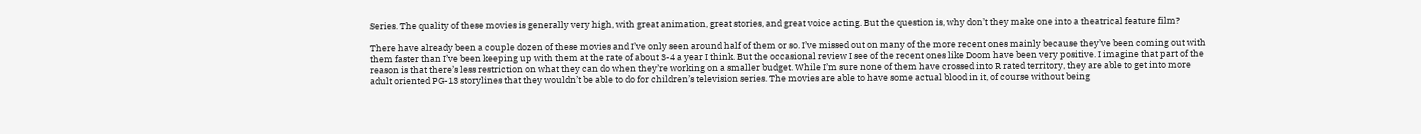Series. The quality of these movies is generally very high, with great animation, great stories, and great voice acting. But the question is, why don’t they make one into a theatrical feature film?

There have already been a couple dozen of these movies and I’ve only seen around half of them or so. I’ve missed out on many of the more recent ones mainly because they’ve been coming out with them faster than I’ve been keeping up with them at the rate of about 3-4 a year I think. But the occasional review I see of the recent ones like Doom have been very positive. I imagine that part of the reason is that there’s less restriction on what they can do when they’re working on a smaller budget. While I’m sure none of them have crossed into R rated territory, they are able to get into more adult oriented PG-13 storylines that they wouldn’t be able to do for children’s television series. The movies are able to have some actual blood in it, of course without being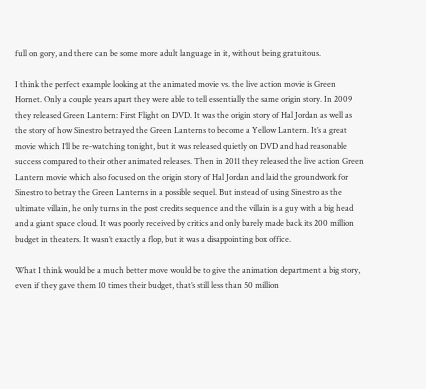full on gory, and there can be some more adult language in it, without being gratuitous.

I think the perfect example looking at the animated movie vs. the live action movie is Green Hornet. Only a couple years apart they were able to tell essentially the same origin story. In 2009 they released Green Lantern: First Flight on DVD. It was the origin story of Hal Jordan as well as the story of how Sinestro betrayed the Green Lanterns to become a Yellow Lantern. It’s a great movie which I’ll be re-watching tonight, but it was released quietly on DVD and had reasonable success compared to their other animated releases. Then in 2011 they released the live action Green Lantern movie which also focused on the origin story of Hal Jordan and laid the groundwork for Sinestro to betray the Green Lanterns in a possible sequel. But instead of using Sinestro as the ultimate villain, he only turns in the post credits sequence and the villain is a guy with a big head and a giant space cloud. It was poorly received by critics and only barely made back its 200 million budget in theaters. It wasn’t exactly a flop, but it was a disappointing box office.

What I think would be a much better move would be to give the animation department a big story, even if they gave them 10 times their budget, that’s still less than 50 million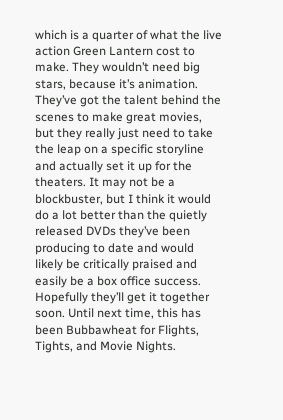which is a quarter of what the live action Green Lantern cost to make. They wouldn’t need big stars, because it’s animation. They’ve got the talent behind the scenes to make great movies, but they really just need to take the leap on a specific storyline and actually set it up for the theaters. It may not be a blockbuster, but I think it would do a lot better than the quietly released DVDs they’ve been producing to date and would likely be critically praised and easily be a box office success. Hopefully they’ll get it together soon. Until next time, this has been Bubbawheat for Flights, Tights, and Movie Nights.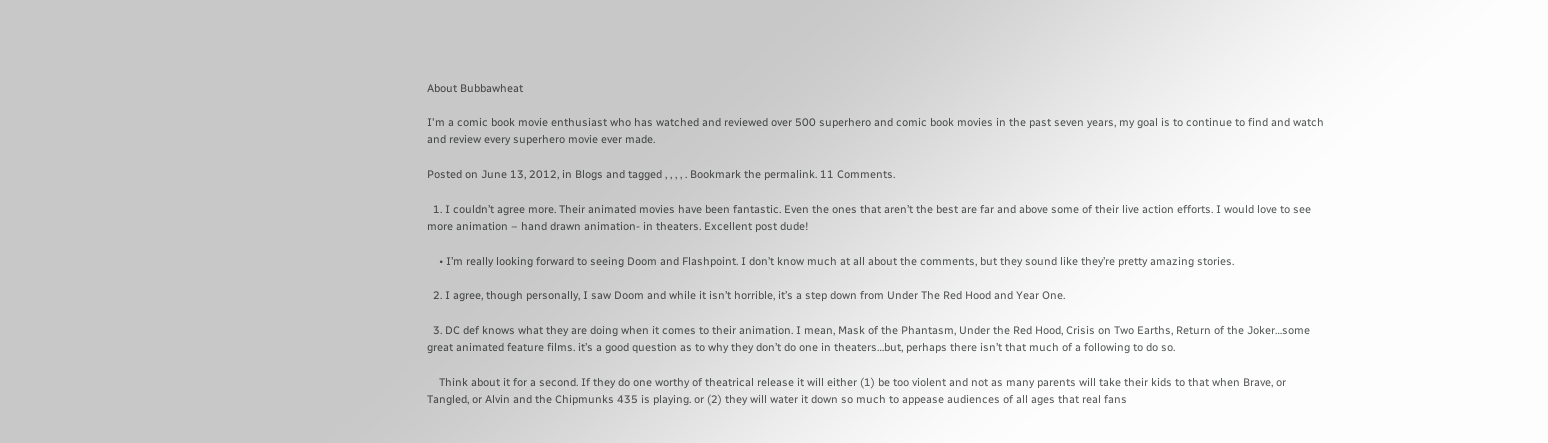About Bubbawheat

I'm a comic book movie enthusiast who has watched and reviewed over 500 superhero and comic book movies in the past seven years, my goal is to continue to find and watch and review every superhero movie ever made.

Posted on June 13, 2012, in Blogs and tagged , , , , . Bookmark the permalink. 11 Comments.

  1. I couldn’t agree more. Their animated movies have been fantastic. Even the ones that aren’t the best are far and above some of their live action efforts. I would love to see more animation – hand drawn animation- in theaters. Excellent post dude!

    • I’m really looking forward to seeing Doom and Flashpoint. I don’t know much at all about the comments, but they sound like they’re pretty amazing stories.

  2. I agree, though personally, I saw Doom and while it isn’t horrible, it’s a step down from Under The Red Hood and Year One.

  3. DC def knows what they are doing when it comes to their animation. I mean, Mask of the Phantasm, Under the Red Hood, Crisis on Two Earths, Return of the Joker…some great animated feature films. it’s a good question as to why they don’t do one in theaters…but, perhaps there isn’t that much of a following to do so.

    Think about it for a second. If they do one worthy of theatrical release it will either (1) be too violent and not as many parents will take their kids to that when Brave, or Tangled, or Alvin and the Chipmunks 435 is playing. or (2) they will water it down so much to appease audiences of all ages that real fans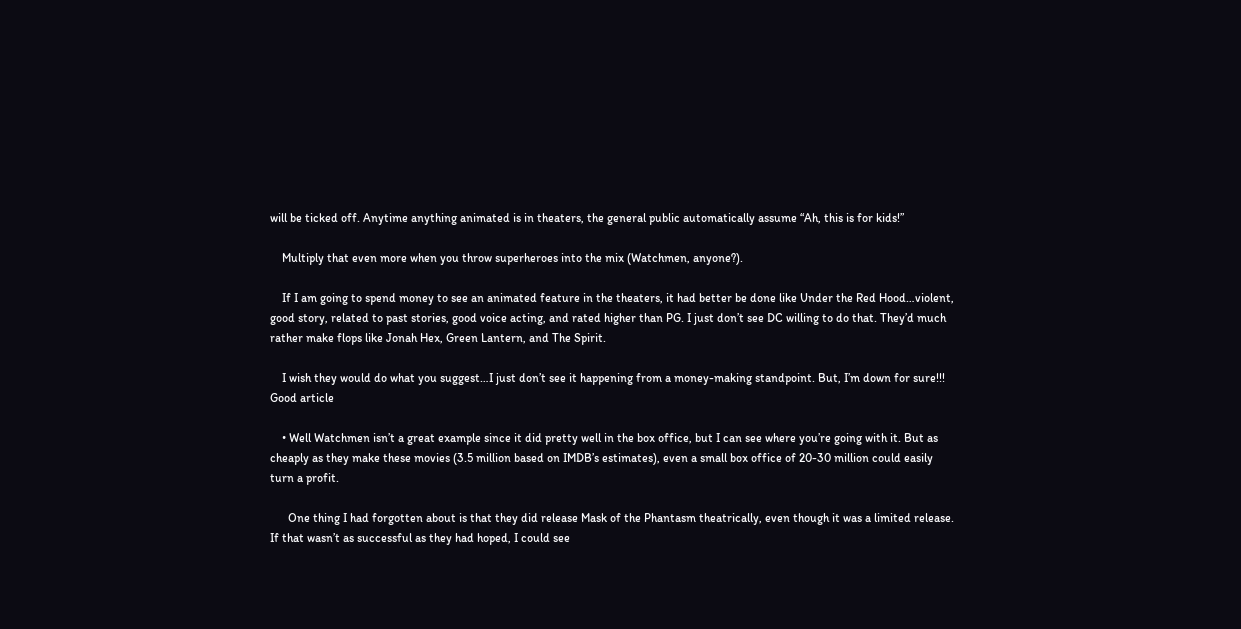will be ticked off. Anytime anything animated is in theaters, the general public automatically assume “Ah, this is for kids!”

    Multiply that even more when you throw superheroes into the mix (Watchmen, anyone?).

    If I am going to spend money to see an animated feature in the theaters, it had better be done like Under the Red Hood…violent, good story, related to past stories, good voice acting, and rated higher than PG. I just don’t see DC willing to do that. They’d much rather make flops like Jonah Hex, Green Lantern, and The Spirit.

    I wish they would do what you suggest…I just don’t see it happening from a money-making standpoint. But, I’m down for sure!!! Good article

    • Well Watchmen isn’t a great example since it did pretty well in the box office, but I can see where you’re going with it. But as cheaply as they make these movies (3.5 million based on IMDB’s estimates), even a small box office of 20-30 million could easily turn a profit.

      One thing I had forgotten about is that they did release Mask of the Phantasm theatrically, even though it was a limited release. If that wasn’t as successful as they had hoped, I could see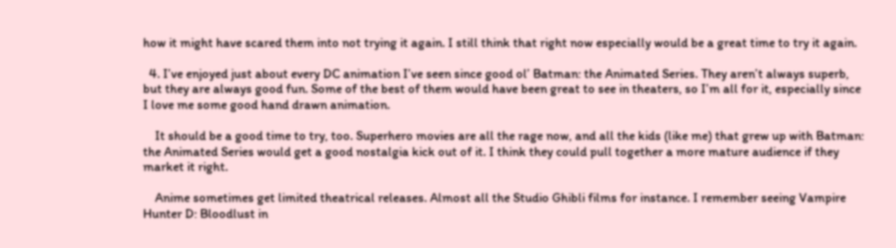how it might have scared them into not trying it again. I still think that right now especially would be a great time to try it again.

  4. I’ve enjoyed just about every DC animation I’ve seen since good ol’ Batman: the Animated Series. They aren’t always superb, but they are always good fun. Some of the best of them would have been great to see in theaters, so I’m all for it, especially since I love me some good hand drawn animation.

    It should be a good time to try, too. Superhero movies are all the rage now, and all the kids (like me) that grew up with Batman: the Animated Series would get a good nostalgia kick out of it. I think they could pull together a more mature audience if they market it right.

    Anime sometimes get limited theatrical releases. Almost all the Studio Ghibli films for instance. I remember seeing Vampire Hunter D: Bloodlust in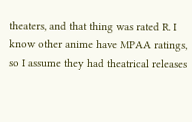theaters, and that thing was rated R. I know other anime have MPAA ratings, so I assume they had theatrical releases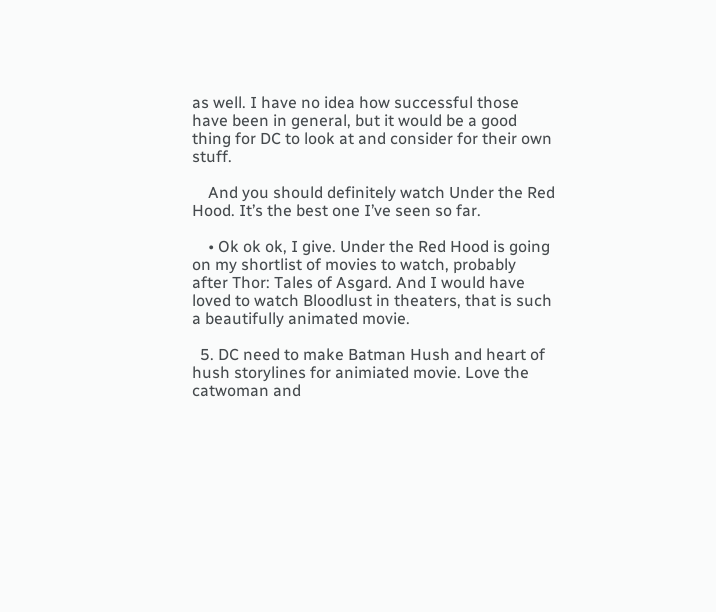as well. I have no idea how successful those have been in general, but it would be a good thing for DC to look at and consider for their own stuff.

    And you should definitely watch Under the Red Hood. It’s the best one I’ve seen so far.

    • Ok ok ok, I give. Under the Red Hood is going on my shortlist of movies to watch, probably after Thor: Tales of Asgard. And I would have loved to watch Bloodlust in theaters, that is such a beautifully animated movie.

  5. DC need to make Batman Hush and heart of hush storylines for animiated movie. Love the catwoman and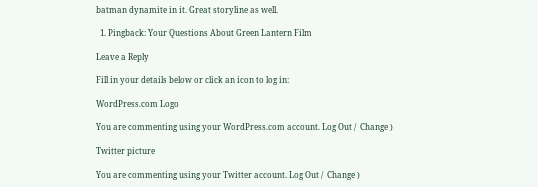batman dynamite in it. Great storyline as well.

  1. Pingback: Your Questions About Green Lantern Film

Leave a Reply

Fill in your details below or click an icon to log in:

WordPress.com Logo

You are commenting using your WordPress.com account. Log Out /  Change )

Twitter picture

You are commenting using your Twitter account. Log Out /  Change )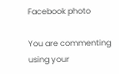Facebook photo

You are commenting using your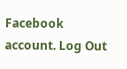Facebook account. Log Out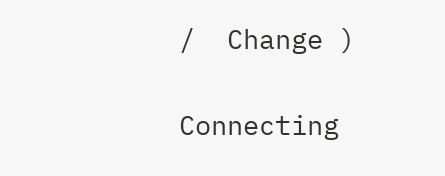/  Change )

Connecting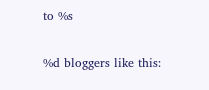to %s

%d bloggers like this: